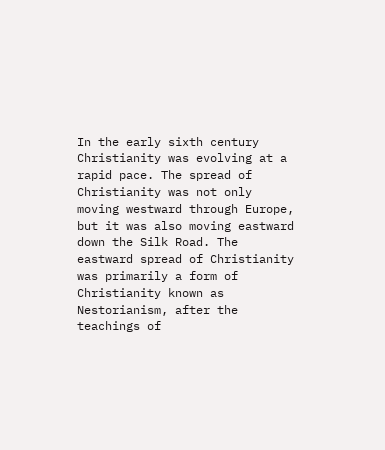In the early sixth century Christianity was evolving at a rapid pace. The spread of Christianity was not only moving westward through Europe, but it was also moving eastward down the Silk Road. The eastward spread of Christianity was primarily a form of Christianity known as Nestorianism, after the teachings of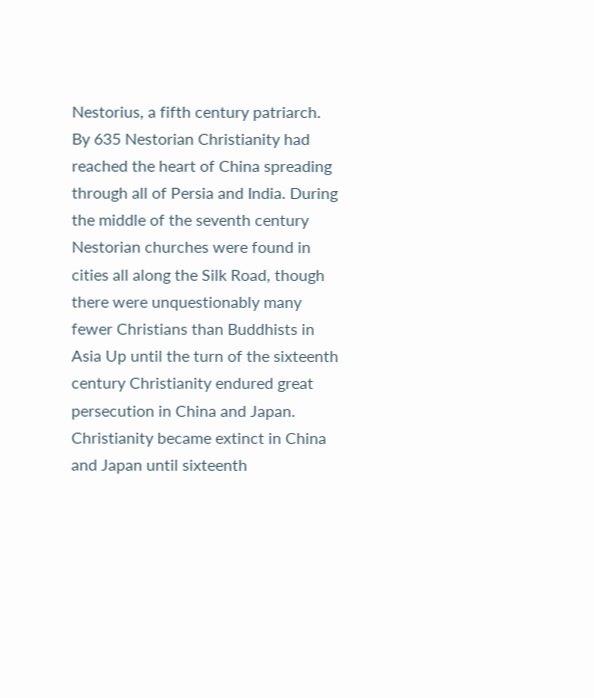Nestorius, a fifth century patriarch. By 635 Nestorian Christianity had reached the heart of China spreading through all of Persia and India. During the middle of the seventh century Nestorian churches were found in cities all along the Silk Road, though there were unquestionably many fewer Christians than Buddhists in Asia Up until the turn of the sixteenth century Christianity endured great persecution in China and Japan. Christianity became extinct in China and Japan until sixteenth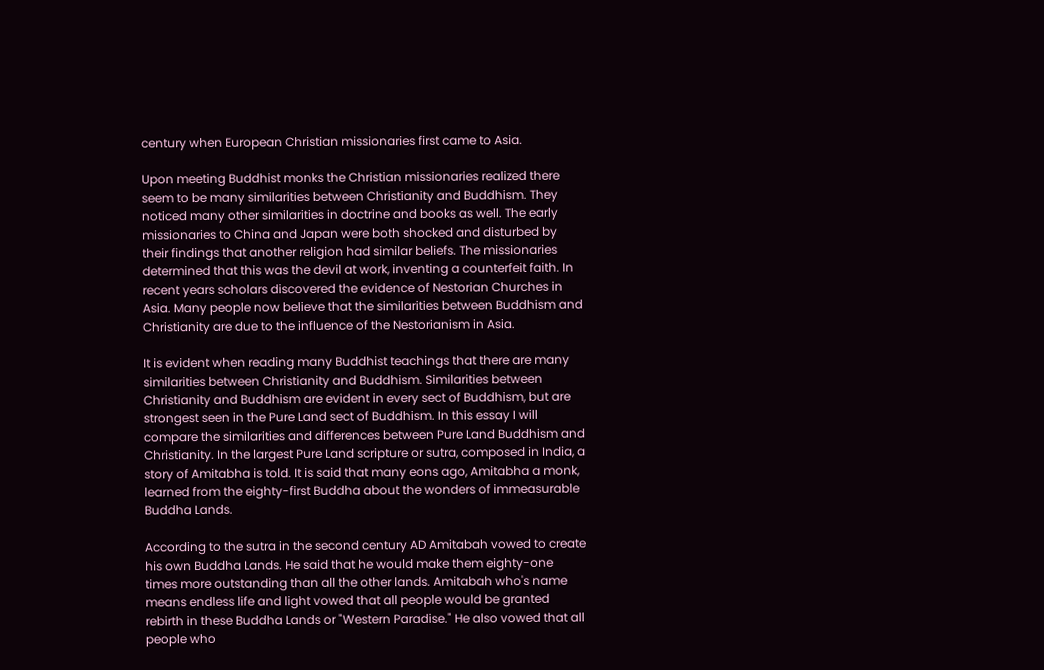century when European Christian missionaries first came to Asia.

Upon meeting Buddhist monks the Christian missionaries realized there seem to be many similarities between Christianity and Buddhism. They noticed many other similarities in doctrine and books as well. The early missionaries to China and Japan were both shocked and disturbed by their findings that another religion had similar beliefs. The missionaries determined that this was the devil at work, inventing a counterfeit faith. In recent years scholars discovered the evidence of Nestorian Churches in Asia. Many people now believe that the similarities between Buddhism and Christianity are due to the influence of the Nestorianism in Asia.

It is evident when reading many Buddhist teachings that there are many similarities between Christianity and Buddhism. Similarities between Christianity and Buddhism are evident in every sect of Buddhism, but are strongest seen in the Pure Land sect of Buddhism. In this essay I will compare the similarities and differences between Pure Land Buddhism and Christianity. In the largest Pure Land scripture or sutra, composed in India, a story of Amitabha is told. It is said that many eons ago, Amitabha a monk, learned from the eighty-first Buddha about the wonders of immeasurable Buddha Lands.

According to the sutra in the second century AD Amitabah vowed to create his own Buddha Lands. He said that he would make them eighty-one times more outstanding than all the other lands. Amitabah who's name means endless life and light vowed that all people would be granted rebirth in these Buddha Lands or "Western Paradise." He also vowed that all people who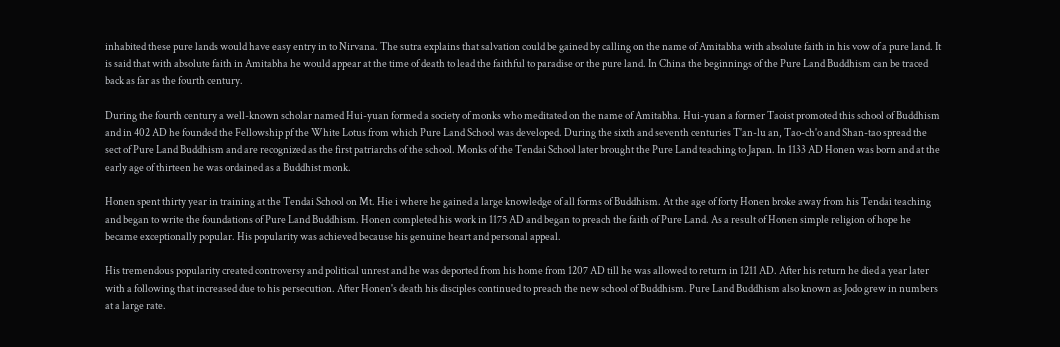inhabited these pure lands would have easy entry in to Nirvana. The sutra explains that salvation could be gained by calling on the name of Amitabha with absolute faith in his vow of a pure land. It is said that with absolute faith in Amitabha he would appear at the time of death to lead the faithful to paradise or the pure land. In China the beginnings of the Pure Land Buddhism can be traced back as far as the fourth century.

During the fourth century a well-known scholar named Hui-yuan formed a society of monks who meditated on the name of Amitabha. Hui-yuan a former Taoist promoted this school of Buddhism and in 402 AD he founded the Fellowship pf the White Lotus from which Pure Land School was developed. During the sixth and seventh centuries T'an-lu an, Tao-ch'o and Shan-tao spread the sect of Pure Land Buddhism and are recognized as the first patriarchs of the school. Monks of the Tendai School later brought the Pure Land teaching to Japan. In 1133 AD Honen was born and at the early age of thirteen he was ordained as a Buddhist monk.

Honen spent thirty year in training at the Tendai School on Mt. Hie i where he gained a large knowledge of all forms of Buddhism. At the age of forty Honen broke away from his Tendai teaching and began to write the foundations of Pure Land Buddhism. Honen completed his work in 1175 AD and began to preach the faith of Pure Land. As a result of Honen simple religion of hope he became exceptionally popular. His popularity was achieved because his genuine heart and personal appeal.

His tremendous popularity created controversy and political unrest and he was deported from his home from 1207 AD till he was allowed to return in 1211 AD. After his return he died a year later with a following that increased due to his persecution. After Honen's death his disciples continued to preach the new school of Buddhism. Pure Land Buddhism also known as Jodo grew in numbers at a large rate.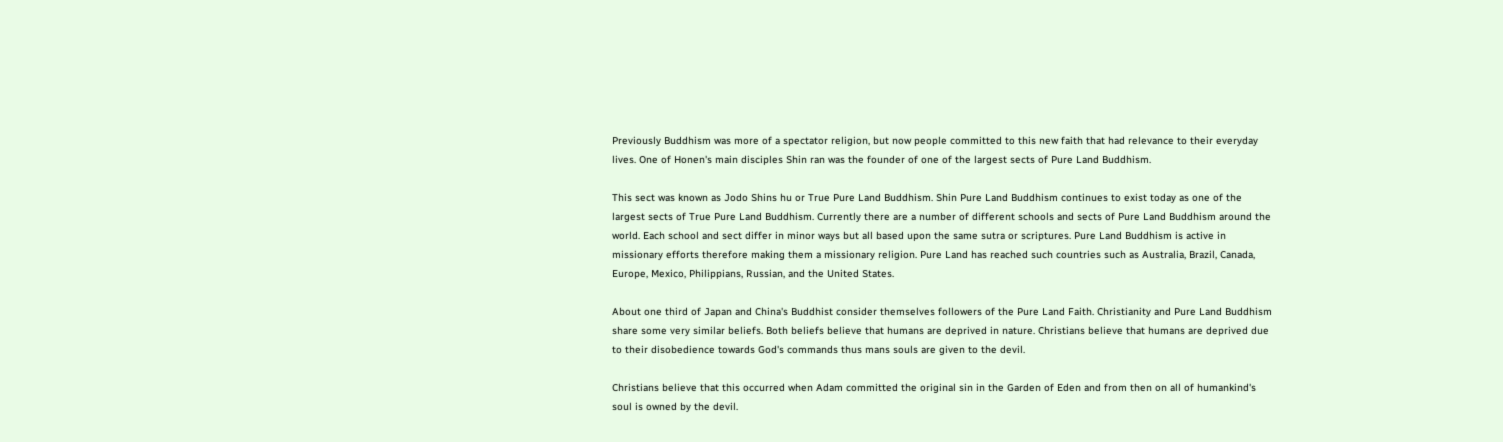Previously Buddhism was more of a spectator religion, but now people committed to this new faith that had relevance to their everyday lives. One of Honen's main disciples Shin ran was the founder of one of the largest sects of Pure Land Buddhism.

This sect was known as Jodo Shins hu or True Pure Land Buddhism. Shin Pure Land Buddhism continues to exist today as one of the largest sects of True Pure Land Buddhism. Currently there are a number of different schools and sects of Pure Land Buddhism around the world. Each school and sect differ in minor ways but all based upon the same sutra or scriptures. Pure Land Buddhism is active in missionary efforts therefore making them a missionary religion. Pure Land has reached such countries such as Australia, Brazil, Canada, Europe, Mexico, Philippians, Russian, and the United States.

About one third of Japan and China's Buddhist consider themselves followers of the Pure Land Faith. Christianity and Pure Land Buddhism share some very similar beliefs. Both beliefs believe that humans are deprived in nature. Christians believe that humans are deprived due to their disobedience towards God's commands thus mans souls are given to the devil.

Christians believe that this occurred when Adam committed the original sin in the Garden of Eden and from then on all of humankind's soul is owned by the devil.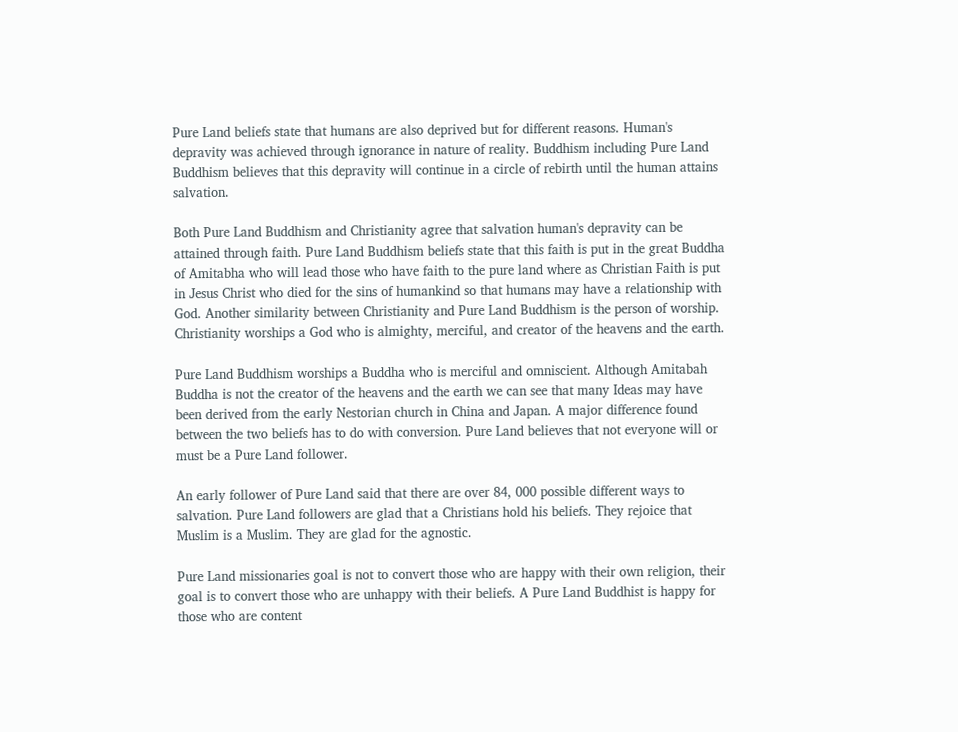Pure Land beliefs state that humans are also deprived but for different reasons. Human's depravity was achieved through ignorance in nature of reality. Buddhism including Pure Land Buddhism believes that this depravity will continue in a circle of rebirth until the human attains salvation.

Both Pure Land Buddhism and Christianity agree that salvation human's depravity can be attained through faith. Pure Land Buddhism beliefs state that this faith is put in the great Buddha of Amitabha who will lead those who have faith to the pure land where as Christian Faith is put in Jesus Christ who died for the sins of humankind so that humans may have a relationship with God. Another similarity between Christianity and Pure Land Buddhism is the person of worship. Christianity worships a God who is almighty, merciful, and creator of the heavens and the earth.

Pure Land Buddhism worships a Buddha who is merciful and omniscient. Although Amitabah Buddha is not the creator of the heavens and the earth we can see that many Ideas may have been derived from the early Nestorian church in China and Japan. A major difference found between the two beliefs has to do with conversion. Pure Land believes that not everyone will or must be a Pure Land follower.

An early follower of Pure Land said that there are over 84, 000 possible different ways to salvation. Pure Land followers are glad that a Christians hold his beliefs. They rejoice that Muslim is a Muslim. They are glad for the agnostic.

Pure Land missionaries goal is not to convert those who are happy with their own religion, their goal is to convert those who are unhappy with their beliefs. A Pure Land Buddhist is happy for those who are content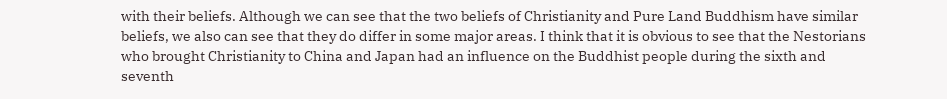with their beliefs. Although we can see that the two beliefs of Christianity and Pure Land Buddhism have similar beliefs, we also can see that they do differ in some major areas. I think that it is obvious to see that the Nestorians who brought Christianity to China and Japan had an influence on the Buddhist people during the sixth and seventh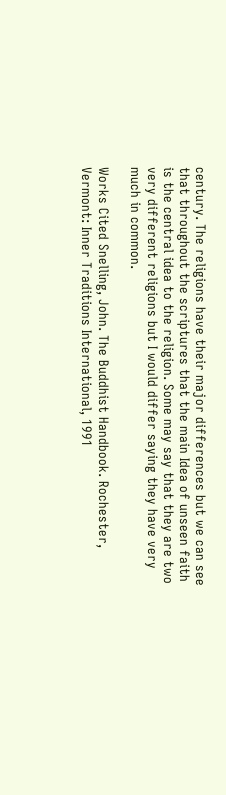century. The religions have their major differences but we can see that throughout the scriptures that the main Idea of unseen faith is the central idea to the religion. Some may say that they are two very different religions but I would differ saying they have very much in common.

Works Cited Snelling, John. The Buddhist Handbook. Rochester, Vermont: Inner Traditions International, 1991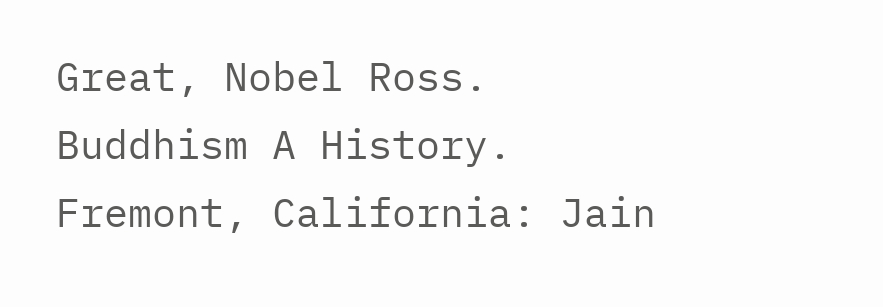Great, Nobel Ross. Buddhism A History. Fremont, California: Jain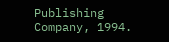Publishing Company, 1994.